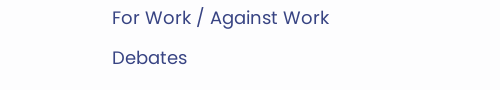For Work / Against Work
Debates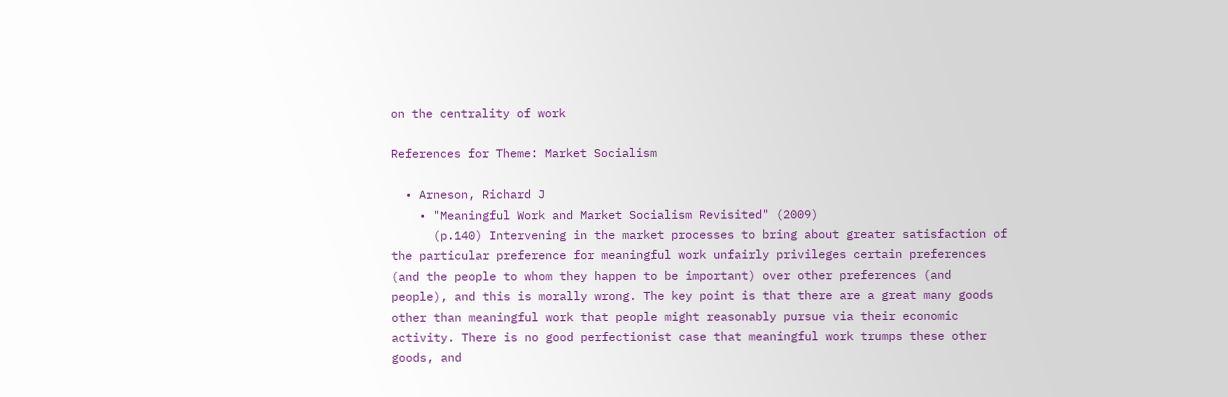on the centrality of work

References for Theme: Market Socialism

  • Arneson, Richard J
    • "Meaningful Work and Market Socialism Revisited" (2009)
      (p.140) Intervening in the market processes to bring about greater satisfaction of the particular preference for meaningful work unfairly privileges certain preferences (and the people to whom they happen to be important) over other preferences (and people), and this is morally wrong. The key point is that there are a great many goods other than meaningful work that people might reasonably pursue via their economic activity. There is no good perfectionist case that meaningful work trumps these other goods, and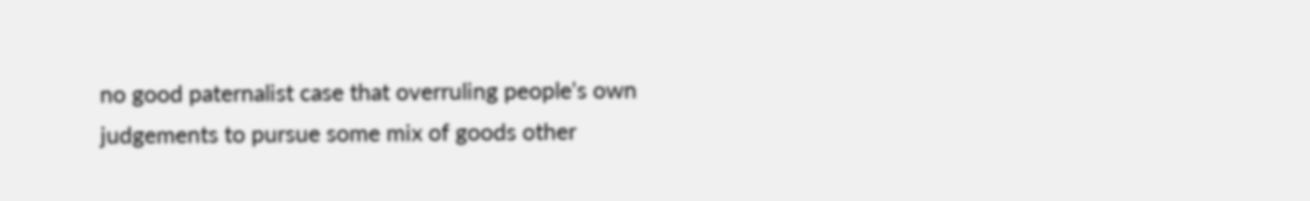no good paternalist case that overruling people's own judgements to pursue some mix of goods other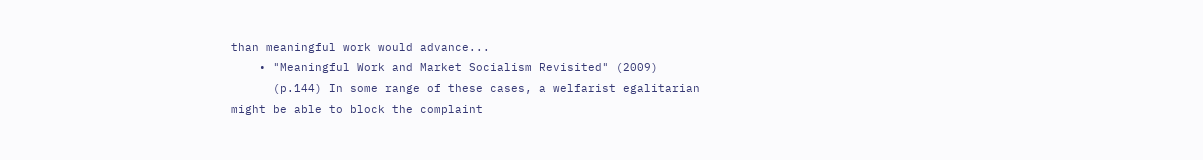than meaningful work would advance...
    • "Meaningful Work and Market Socialism Revisited" (2009)
      (p.144) In some range of these cases, a welfarist egalitarian might be able to block the complaint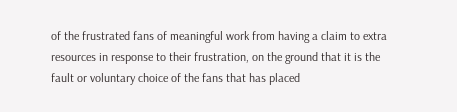of the frustrated fans of meaningful work from having a claim to extra resources in response to their frustration, on the ground that it is the fault or voluntary choice of the fans that has placed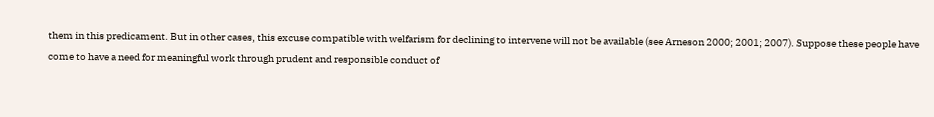them in this predicament. But in other cases, this excuse compatible with welfarism for declining to intervene will not be available (see Arneson 2000; 2001; 2007). Suppose these people have come to have a need for meaningful work through prudent and responsible conduct of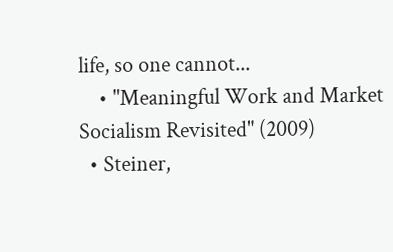life, so one cannot...
    • "Meaningful Work and Market Socialism Revisited" (2009)
  • Steiner,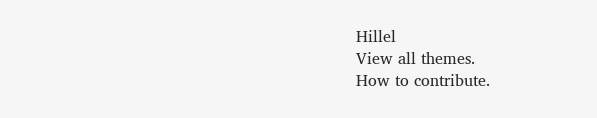Hillel
View all themes.
How to contribute.